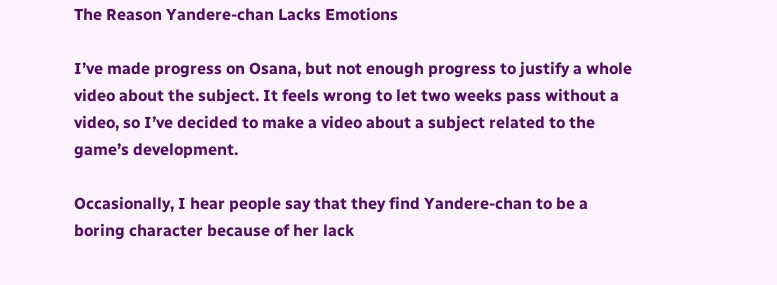The Reason Yandere-chan Lacks Emotions

I’ve made progress on Osana, but not enough progress to justify a whole video about the subject. It feels wrong to let two weeks pass without a video, so I’ve decided to make a video about a subject related to the game’s development.

Occasionally, I hear people say that they find Yandere-chan to be a boring character because of her lack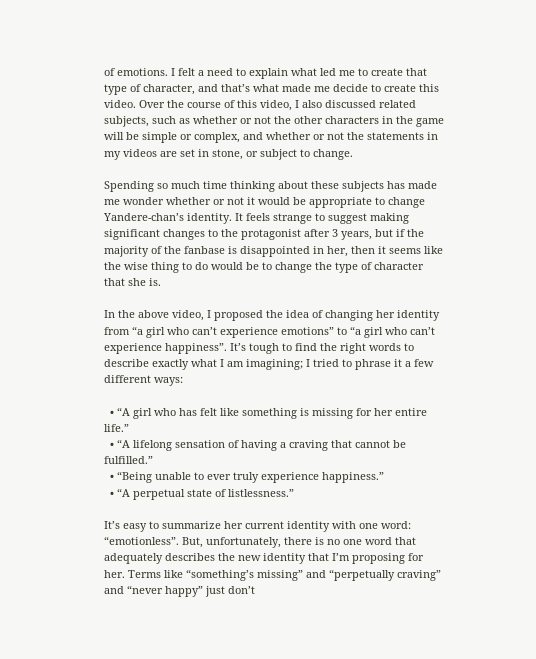of emotions. I felt a need to explain what led me to create that type of character, and that’s what made me decide to create this video. Over the course of this video, I also discussed related subjects, such as whether or not the other characters in the game will be simple or complex, and whether or not the statements in my videos are set in stone, or subject to change.

Spending so much time thinking about these subjects has made me wonder whether or not it would be appropriate to change Yandere-chan’s identity. It feels strange to suggest making significant changes to the protagonist after 3 years, but if the majority of the fanbase is disappointed in her, then it seems like the wise thing to do would be to change the type of character that she is.

In the above video, I proposed the idea of changing her identity from “a girl who can’t experience emotions” to “a girl who can’t experience happiness”. It’s tough to find the right words to describe exactly what I am imagining; I tried to phrase it a few different ways:

  • “A girl who has felt like something is missing for her entire life.”
  • “A lifelong sensation of having a craving that cannot be fulfilled.”
  • “Being unable to ever truly experience happiness.”
  • “A perpetual state of listlessness.”

It’s easy to summarize her current identity with one word: “emotionless”. But, unfortunately, there is no one word that adequately describes the new identity that I’m proposing for her. Terms like “something’s missing” and “perpetually craving” and “never happy” just don’t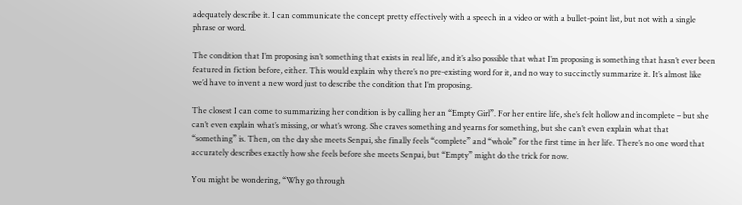adequately describe it. I can communicate the concept pretty effectively with a speech in a video or with a bullet-point list, but not with a single phrase or word.

The condition that I’m proposing isn’t something that exists in real life, and it’s also possible that what I’m proposing is something that hasn’t ever been featured in fiction before, either. This would explain why there’s no pre-existing word for it, and no way to succinctly summarize it. It’s almost like we’d have to invent a new word just to describe the condition that I’m proposing.

The closest I can come to summarizing her condition is by calling her an “Empty Girl”. For her entire life, she’s felt hollow and incomplete – but she can’t even explain what’s missing, or what’s wrong. She craves something and yearns for something, but she can’t even explain what that “something” is. Then, on the day she meets Senpai, she finally feels “complete” and “whole” for the first time in her life. There’s no one word that accurately describes exactly how she feels before she meets Senpai, but “Empty” might do the trick for now.

You might be wondering, “Why go through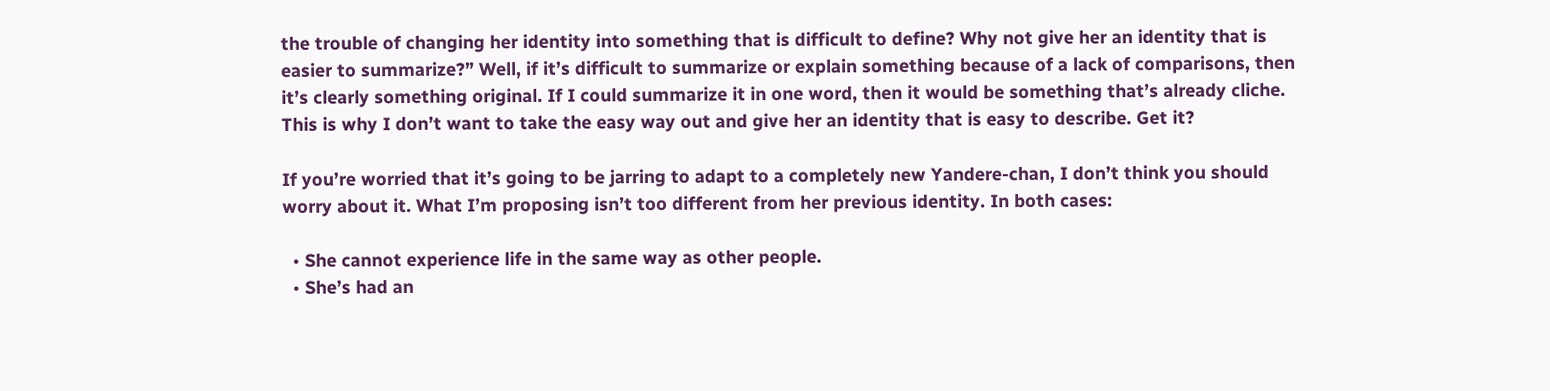the trouble of changing her identity into something that is difficult to define? Why not give her an identity that is easier to summarize?” Well, if it’s difficult to summarize or explain something because of a lack of comparisons, then it’s clearly something original. If I could summarize it in one word, then it would be something that’s already cliche. This is why I don’t want to take the easy way out and give her an identity that is easy to describe. Get it?

If you’re worried that it’s going to be jarring to adapt to a completely new Yandere-chan, I don’t think you should worry about it. What I’m proposing isn’t too different from her previous identity. In both cases:

  • She cannot experience life in the same way as other people.
  • She’s had an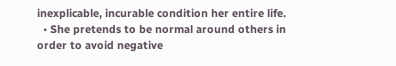inexplicable, incurable condition her entire life.
  • She pretends to be normal around others in order to avoid negative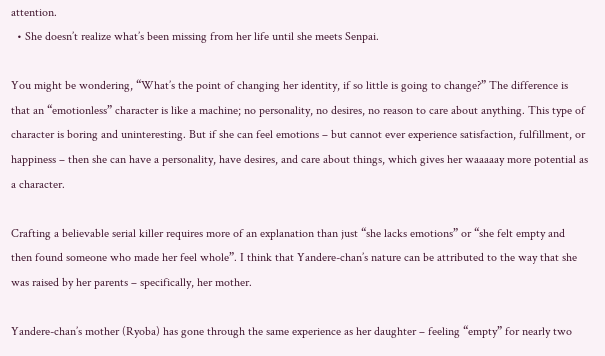attention.
  • She doesn’t realize what’s been missing from her life until she meets Senpai.

You might be wondering, “What’s the point of changing her identity, if so little is going to change?” The difference is that an “emotionless” character is like a machine; no personality, no desires, no reason to care about anything. This type of character is boring and uninteresting. But if she can feel emotions – but cannot ever experience satisfaction, fulfillment, or happiness – then she can have a personality, have desires, and care about things, which gives her waaaaay more potential as a character.

Crafting a believable serial killer requires more of an explanation than just “she lacks emotions” or “she felt empty and then found someone who made her feel whole”. I think that Yandere-chan’s nature can be attributed to the way that she was raised by her parents – specifically, her mother.

Yandere-chan’s mother (Ryoba) has gone through the same experience as her daughter – feeling “empty” for nearly two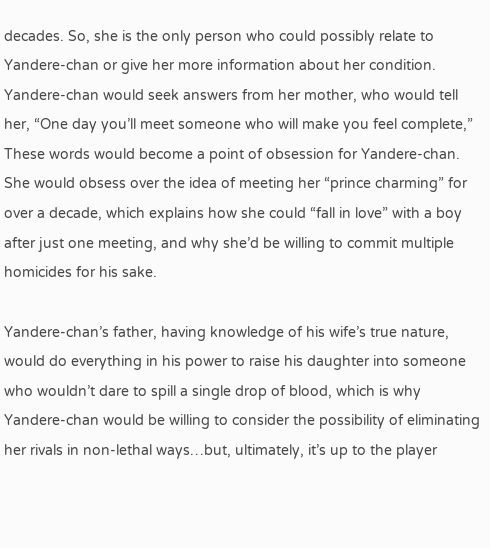decades. So, she is the only person who could possibly relate to Yandere-chan or give her more information about her condition. Yandere-chan would seek answers from her mother, who would tell her, “One day you’ll meet someone who will make you feel complete,” These words would become a point of obsession for Yandere-chan. She would obsess over the idea of meeting her “prince charming” for over a decade, which explains how she could “fall in love” with a boy after just one meeting, and why she’d be willing to commit multiple homicides for his sake.

Yandere-chan’s father, having knowledge of his wife’s true nature, would do everything in his power to raise his daughter into someone who wouldn’t dare to spill a single drop of blood, which is why Yandere-chan would be willing to consider the possibility of eliminating her rivals in non-lethal ways…but, ultimately, it’s up to the player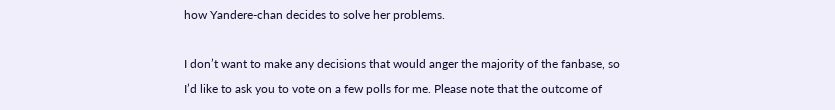how Yandere-chan decides to solve her problems.

I don’t want to make any decisions that would anger the majority of the fanbase, so I’d like to ask you to vote on a few polls for me. Please note that the outcome of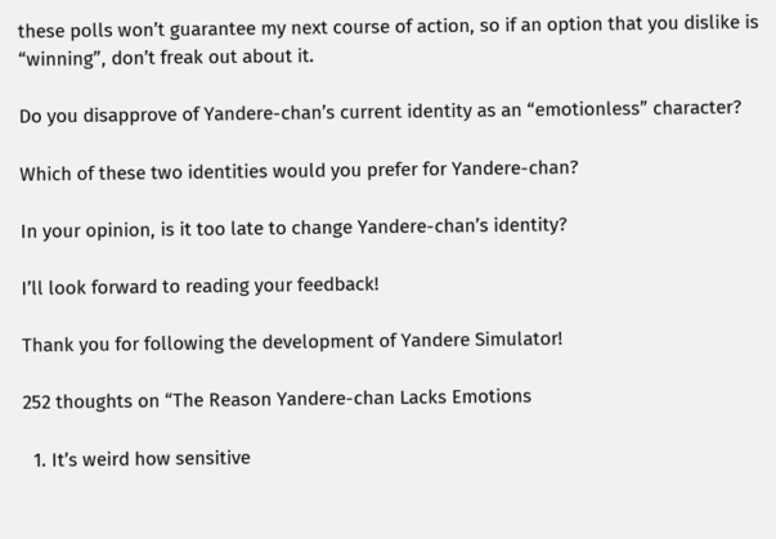these polls won’t guarantee my next course of action, so if an option that you dislike is “winning”, don’t freak out about it.

Do you disapprove of Yandere-chan’s current identity as an “emotionless” character?

Which of these two identities would you prefer for Yandere-chan?

In your opinion, is it too late to change Yandere-chan’s identity?

I’ll look forward to reading your feedback!

Thank you for following the development of Yandere Simulator!

252 thoughts on “The Reason Yandere-chan Lacks Emotions

  1. It’s weird how sensitive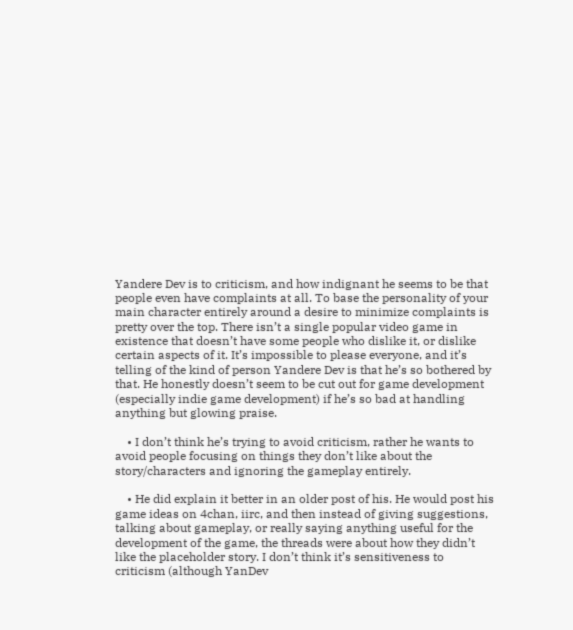Yandere Dev is to criticism, and how indignant he seems to be that people even have complaints at all. To base the personality of your main character entirely around a desire to minimize complaints is pretty over the top. There isn’t a single popular video game in existence that doesn’t have some people who dislike it, or dislike certain aspects of it. It’s impossible to please everyone, and it’s telling of the kind of person Yandere Dev is that he’s so bothered by that. He honestly doesn’t seem to be cut out for game development (especially indie game development) if he’s so bad at handling anything but glowing praise.

    • I don’t think he’s trying to avoid criticism, rather he wants to avoid people focusing on things they don’t like about the story/characters and ignoring the gameplay entirely.

    • He did explain it better in an older post of his. He would post his game ideas on 4chan, iirc, and then instead of giving suggestions, talking about gameplay, or really saying anything useful for the development of the game, the threads were about how they didn’t like the placeholder story. I don’t think it’s sensitiveness to criticism (although YanDev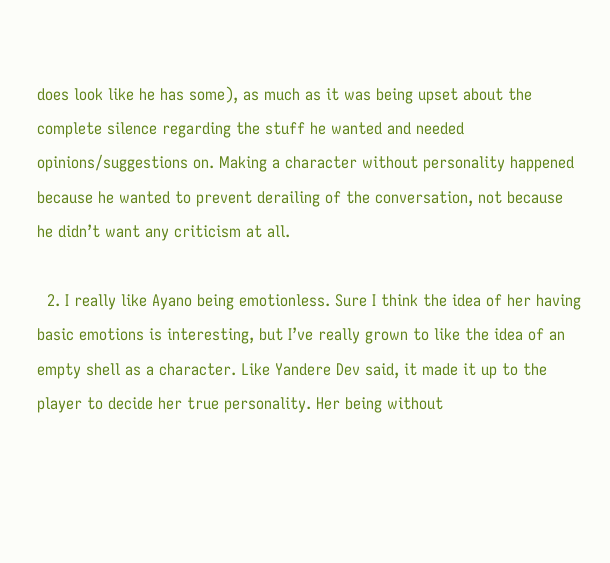does look like he has some), as much as it was being upset about the complete silence regarding the stuff he wanted and needed opinions/suggestions on. Making a character without personality happened because he wanted to prevent derailing of the conversation, not because he didn’t want any criticism at all.

  2. I really like Ayano being emotionless. Sure I think the idea of her having basic emotions is interesting, but I’ve really grown to like the idea of an empty shell as a character. Like Yandere Dev said, it made it up to the player to decide her true personality. Her being without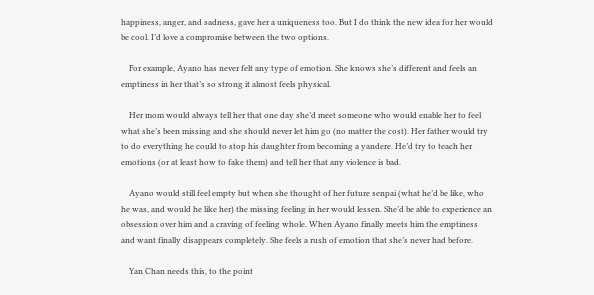happiness, anger, and sadness, gave her a uniqueness too. But I do think the new idea for her would be cool. I’d love a compromise between the two options.

    For example, Ayano has never felt any type of emotion. She knows she’s different and feels an emptiness in her that’s so strong it almost feels physical.

    Her mom would always tell her that one day she’d meet someone who would enable her to feel what she’s been missing and she should never let him go (no matter the cost). Her father would try to do everything he could to stop his daughter from becoming a yandere. He’d try to teach her emotions (or at least how to fake them) and tell her that any violence is bad.

    Ayano would still feel empty but when she thought of her future senpai (what he’d be like, who he was, and would he like her) the missing feeling in her would lessen. She’d be able to experience an obsession over him and a craving of feeling whole. When Ayano finally meets him the emptiness and want finally disappears completely. She feels a rush of emotion that she’s never had before.

    Yan Chan needs this, to the point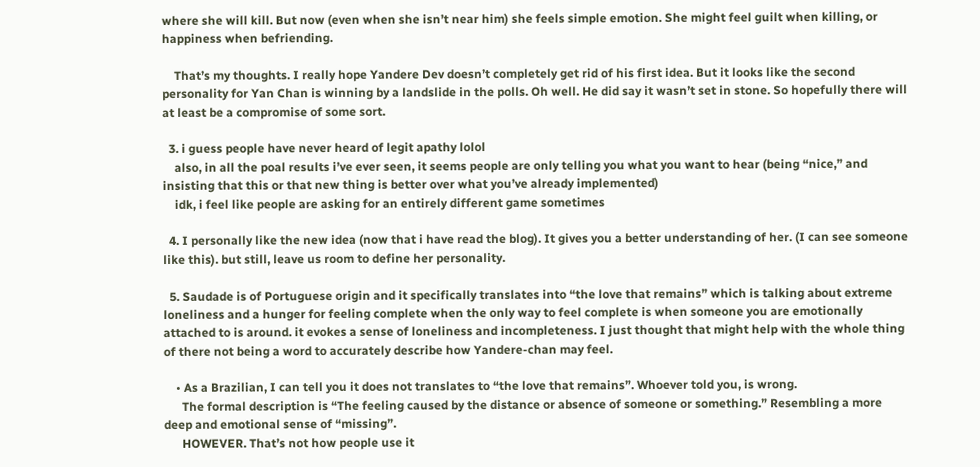where she will kill. But now (even when she isn’t near him) she feels simple emotion. She might feel guilt when killing, or happiness when befriending.

    That’s my thoughts. I really hope Yandere Dev doesn’t completely get rid of his first idea. But it looks like the second personality for Yan Chan is winning by a landslide in the polls. Oh well. He did say it wasn’t set in stone. So hopefully there will at least be a compromise of some sort.

  3. i guess people have never heard of legit apathy lolol
    also, in all the poal results i’ve ever seen, it seems people are only telling you what you want to hear (being “nice,” and insisting that this or that new thing is better over what you’ve already implemented)
    idk, i feel like people are asking for an entirely different game sometimes

  4. I personally like the new idea (now that i have read the blog). It gives you a better understanding of her. (I can see someone like this). but still, leave us room to define her personality.

  5. Saudade is of Portuguese origin and it specifically translates into “the love that remains” which is talking about extreme loneliness and a hunger for feeling complete when the only way to feel complete is when someone you are emotionally attached to is around. it evokes a sense of loneliness and incompleteness. I just thought that might help with the whole thing of there not being a word to accurately describe how Yandere-chan may feel.

    • As a Brazilian, I can tell you it does not translates to “the love that remains”. Whoever told you, is wrong.
      The formal description is “The feeling caused by the distance or absence of someone or something.” Resembling a more deep and emotional sense of “missing”.
      HOWEVER. That’s not how people use it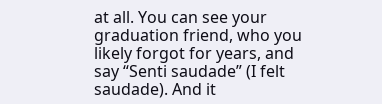at all. You can see your graduation friend, who you likely forgot for years, and say “Senti saudade” (I felt saudade). And it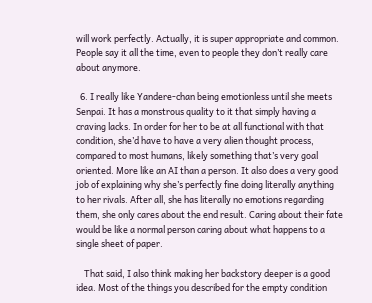will work perfectly. Actually, it is super appropriate and common. People say it all the time, even to people they don’t really care about anymore.

  6. I really like Yandere-chan being emotionless until she meets Senpai. It has a monstrous quality to it that simply having a craving lacks. In order for her to be at all functional with that condition, she’d have to have a very alien thought process, compared to most humans, likely something that’s very goal oriented. More like an AI than a person. It also does a very good job of explaining why she’s perfectly fine doing literally anything to her rivals. After all, she has literally no emotions regarding them, she only cares about the end result. Caring about their fate would be like a normal person caring about what happens to a single sheet of paper.

    That said, I also think making her backstory deeper is a good idea. Most of the things you described for the empty condition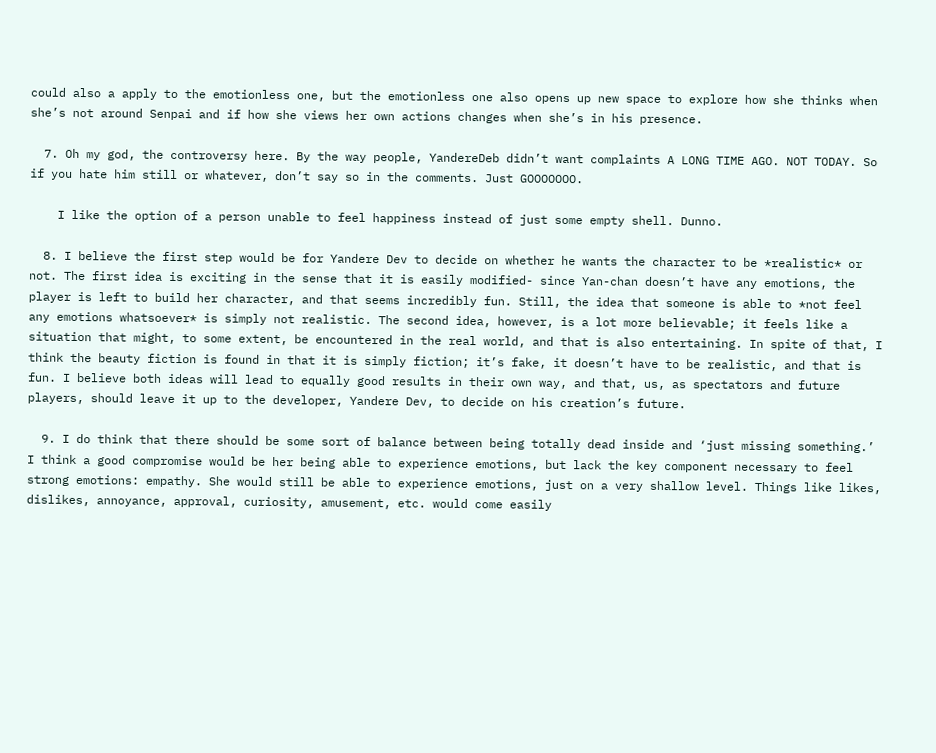could also a apply to the emotionless one, but the emotionless one also opens up new space to explore how she thinks when she’s not around Senpai and if how she views her own actions changes when she’s in his presence.

  7. Oh my god, the controversy here. By the way people, YandereDeb didn’t want complaints A LONG TIME AGO. NOT TODAY. So if you hate him still or whatever, don’t say so in the comments. Just GOOOOOOO.

    I like the option of a person unable to feel happiness instead of just some empty shell. Dunno.

  8. I believe the first step would be for Yandere Dev to decide on whether he wants the character to be *realistic* or not. The first idea is exciting in the sense that it is easily modified- since Yan-chan doesn’t have any emotions, the player is left to build her character, and that seems incredibly fun. Still, the idea that someone is able to *not feel any emotions whatsoever* is simply not realistic. The second idea, however, is a lot more believable; it feels like a situation that might, to some extent, be encountered in the real world, and that is also entertaining. In spite of that, I think the beauty fiction is found in that it is simply fiction; it’s fake, it doesn’t have to be realistic, and that is fun. I believe both ideas will lead to equally good results in their own way, and that, us, as spectators and future players, should leave it up to the developer, Yandere Dev, to decide on his creation’s future.

  9. I do think that there should be some sort of balance between being totally dead inside and ‘just missing something.’ I think a good compromise would be her being able to experience emotions, but lack the key component necessary to feel strong emotions: empathy. She would still be able to experience emotions, just on a very shallow level. Things like likes, dislikes, annoyance, approval, curiosity, amusement, etc. would come easily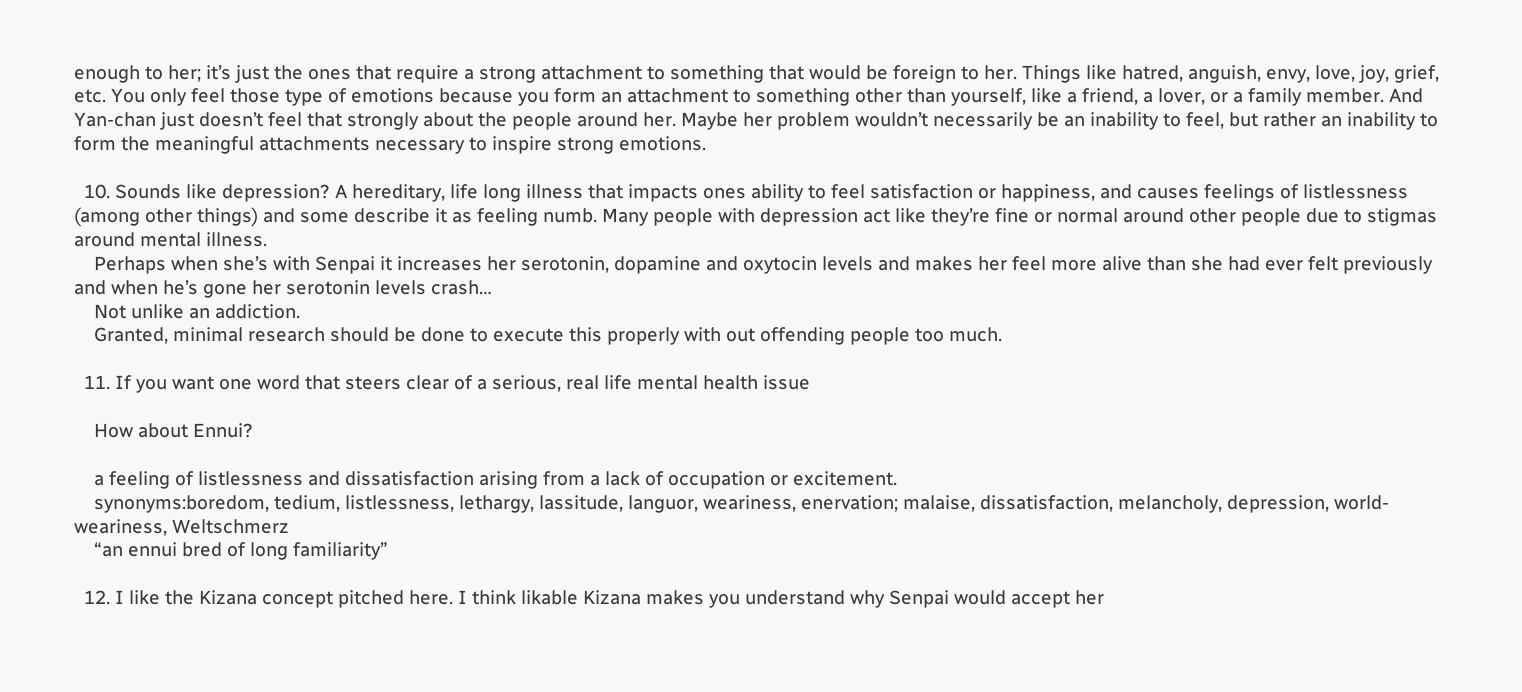enough to her; it’s just the ones that require a strong attachment to something that would be foreign to her. Things like hatred, anguish, envy, love, joy, grief, etc. You only feel those type of emotions because you form an attachment to something other than yourself, like a friend, a lover, or a family member. And Yan-chan just doesn’t feel that strongly about the people around her. Maybe her problem wouldn’t necessarily be an inability to feel, but rather an inability to form the meaningful attachments necessary to inspire strong emotions.

  10. Sounds like depression? A hereditary, life long illness that impacts ones ability to feel satisfaction or happiness, and causes feelings of listlessness (among other things) and some describe it as feeling numb. Many people with depression act like they’re fine or normal around other people due to stigmas around mental illness.
    Perhaps when she’s with Senpai it increases her serotonin, dopamine and oxytocin levels and makes her feel more alive than she had ever felt previously and when he’s gone her serotonin levels crash…
    Not unlike an addiction.
    Granted, minimal research should be done to execute this properly with out offending people too much.

  11. If you want one word that steers clear of a serious, real life mental health issue

    How about Ennui?

    a feeling of listlessness and dissatisfaction arising from a lack of occupation or excitement.
    synonyms:boredom, tedium, listlessness, lethargy, lassitude, languor, weariness, enervation; malaise, dissatisfaction, melancholy, depression, world-weariness, Weltschmerz
    “an ennui bred of long familiarity”

  12. I like the Kizana concept pitched here. I think likable Kizana makes you understand why Senpai would accept her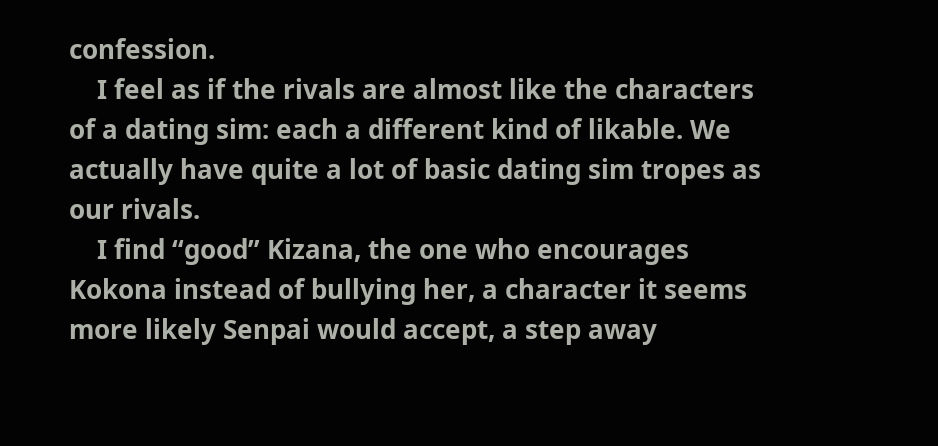confession.
    I feel as if the rivals are almost like the characters of a dating sim: each a different kind of likable. We actually have quite a lot of basic dating sim tropes as our rivals.
    I find “good” Kizana, the one who encourages Kokona instead of bullying her, a character it seems more likely Senpai would accept, a step away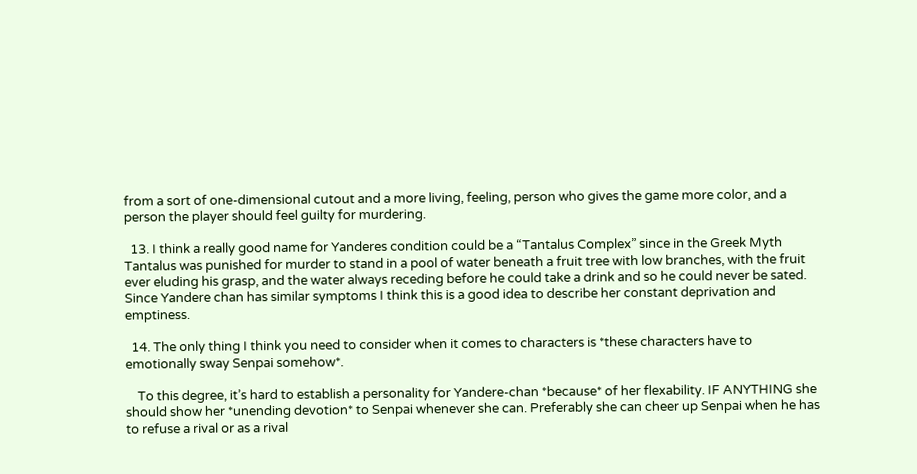from a sort of one-dimensional cutout and a more living, feeling, person who gives the game more color, and a person the player should feel guilty for murdering.

  13. I think a really good name for Yanderes condition could be a “Tantalus Complex” since in the Greek Myth Tantalus was punished for murder to stand in a pool of water beneath a fruit tree with low branches, with the fruit ever eluding his grasp, and the water always receding before he could take a drink and so he could never be sated. Since Yandere chan has similar symptoms I think this is a good idea to describe her constant deprivation and emptiness.

  14. The only thing I think you need to consider when it comes to characters is *these characters have to emotionally sway Senpai somehow*.

    To this degree, it’s hard to establish a personality for Yandere-chan *because* of her flexability. IF ANYTHING she should show her *unending devotion* to Senpai whenever she can. Preferably she can cheer up Senpai when he has to refuse a rival or as a rival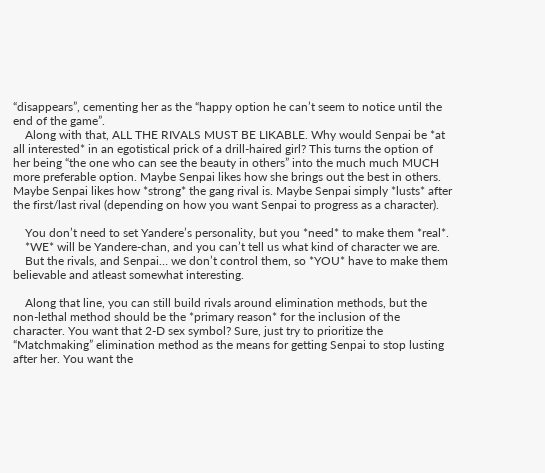“disappears”, cementing her as the “happy option he can’t seem to notice until the end of the game”.
    Along with that, ALL THE RIVALS MUST BE LIKABLE. Why would Senpai be *at all interested* in an egotistical prick of a drill-haired girl? This turns the option of her being “the one who can see the beauty in others” into the much much MUCH more preferable option. Maybe Senpai likes how she brings out the best in others. Maybe Senpai likes how *strong* the gang rival is. Maybe Senpai simply *lusts* after the first/last rival (depending on how you want Senpai to progress as a character).

    You don’t need to set Yandere’s personality, but you *need* to make them *real*.
    *WE* will be Yandere-chan, and you can’t tell us what kind of character we are.
    But the rivals, and Senpai… we don’t control them, so *YOU* have to make them believable and atleast somewhat interesting.

    Along that line, you can still build rivals around elimination methods, but the non-lethal method should be the *primary reason* for the inclusion of the character. You want that 2-D sex symbol? Sure, just try to prioritize the “Matchmaking” elimination method as the means for getting Senpai to stop lusting after her. You want the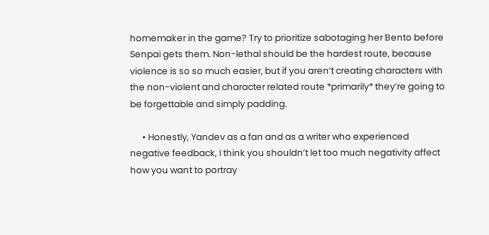homemaker in the game? Try to prioritize sabotaging her Bento before Senpai gets them. Non-lethal should be the hardest route, because violence is so so much easier, but if you aren’t creating characters with the non-violent and character related route *primarily* they’re going to be forgettable and simply padding.

      • Honestly, Yandev as a fan and as a writer who experienced negative feedback, I think you shouldn’t let too much negativity affect how you want to portray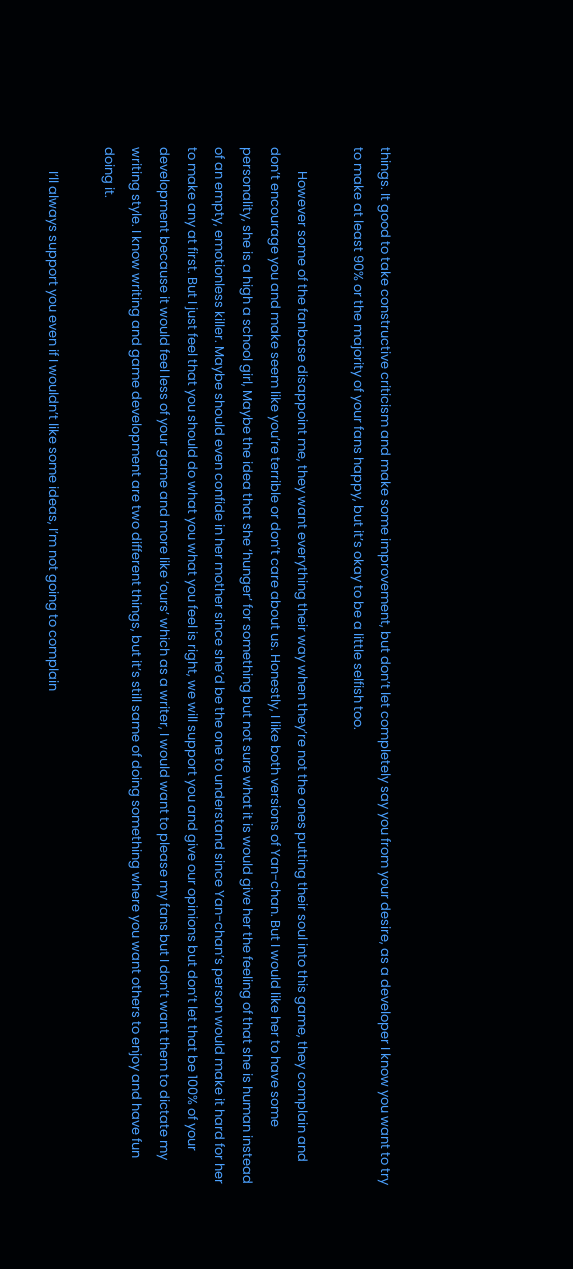things. It good to take constructive criticism and make some improvement, but don’t let completely say you from your desire, as a developer I know you want to try to make at least 90% or the majority of your fans happy, but it’s okay to be a little selfish too.

        However some of the fanbase disappoint me, they want everything their way when they’re not the ones putting their soul into this game, they complain and don’t encourage you and make seem like you’re terrible or don’t care about us. Honestly, I like both versions of Yan-chan. But I would like her to have some personality, she is a high a school girl, Maybe the idea that she ‘hunger’ for something but not sure what it is would give her the feeling of that she is human instead of an empty, emotionless killer. Maybe should even confide in her mother since she’d be the one to understand since Yan-chan’s person would make it hard for her to make any at first. But I just feel that you should do what you what you feel is right, we will support you and give our opinions but don’t let that be 100% of your development because it would feel less of your game and more like ‘ours’ which as a writer, I would want to please my fans but I don’t want them to dictate my writing style. I know writing and game development are two different things, but it’s still same of doing something where you want others to enjoy and have fun doing it.

        I’ll always support you even if I wouldn’t like some ideas, I’m not going to complain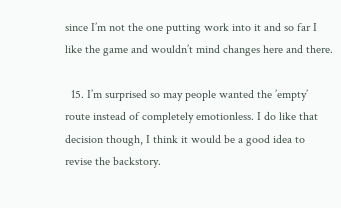since I’m not the one putting work into it and so far I like the game and wouldn’t mind changes here and there.

  15. I’m surprised so may people wanted the ’empty’ route instead of completely emotionless. I do like that decision though, I think it would be a good idea to revise the backstory.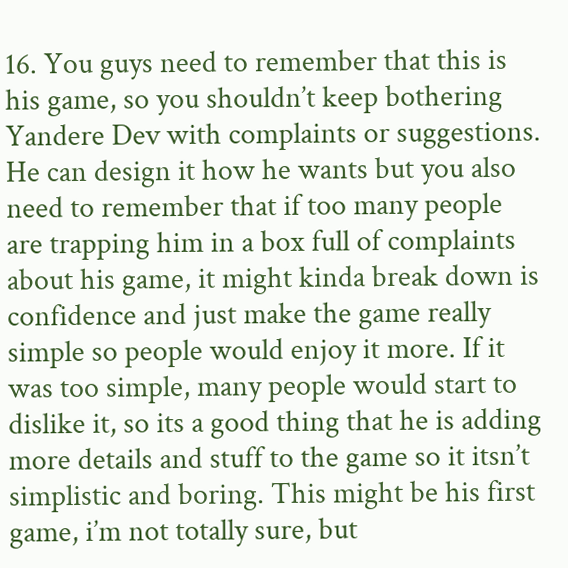16. You guys need to remember that this is his game, so you shouldn’t keep bothering Yandere Dev with complaints or suggestions. He can design it how he wants but you also need to remember that if too many people are trapping him in a box full of complaints about his game, it might kinda break down is confidence and just make the game really simple so people would enjoy it more. If it was too simple, many people would start to dislike it, so its a good thing that he is adding more details and stuff to the game so it itsn’t simplistic and boring. This might be his first game, i’m not totally sure, but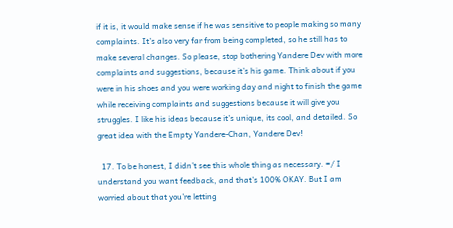if it is, it would make sense if he was sensitive to people making so many complaints. It’s also very far from being completed, so he still has to make several changes. So please, stop bothering Yandere Dev with more complaints and suggestions, because it’s his game. Think about if you were in his shoes and you were working day and night to finish the game while receiving complaints and suggestions because it will give you struggles. I like his ideas because it’s unique, its cool, and detailed. So great idea with the Empty Yandere-Chan, Yandere Dev!

  17. To be honest, I didn’t see this whole thing as necessary. =/ I understand you want feedback, and that’s 100% OKAY. But I am worried about that you’re letting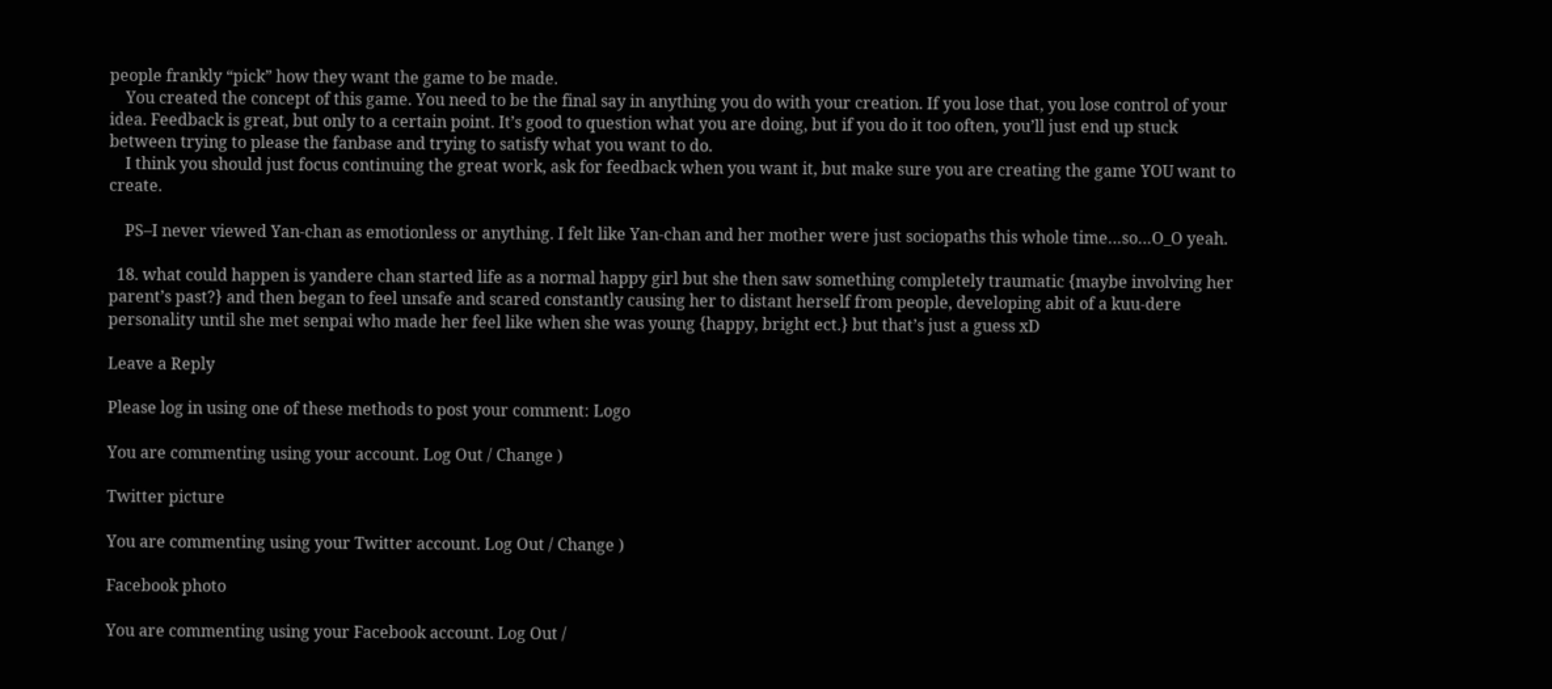people frankly “pick” how they want the game to be made.
    You created the concept of this game. You need to be the final say in anything you do with your creation. If you lose that, you lose control of your idea. Feedback is great, but only to a certain point. It’s good to question what you are doing, but if you do it too often, you’ll just end up stuck between trying to please the fanbase and trying to satisfy what you want to do.
    I think you should just focus continuing the great work, ask for feedback when you want it, but make sure you are creating the game YOU want to create.

    PS–I never viewed Yan-chan as emotionless or anything. I felt like Yan-chan and her mother were just sociopaths this whole time…so…O_O yeah.

  18. what could happen is yandere chan started life as a normal happy girl but she then saw something completely traumatic {maybe involving her parent’s past?} and then began to feel unsafe and scared constantly causing her to distant herself from people, developing abit of a kuu-dere personality until she met senpai who made her feel like when she was young {happy, bright ect.} but that’s just a guess xD

Leave a Reply

Please log in using one of these methods to post your comment: Logo

You are commenting using your account. Log Out / Change )

Twitter picture

You are commenting using your Twitter account. Log Out / Change )

Facebook photo

You are commenting using your Facebook account. Log Out /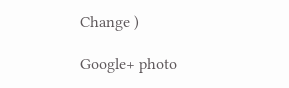Change )

Google+ photo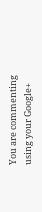You are commenting using your Google+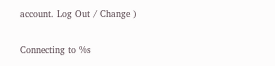account. Log Out / Change )

Connecting to %s